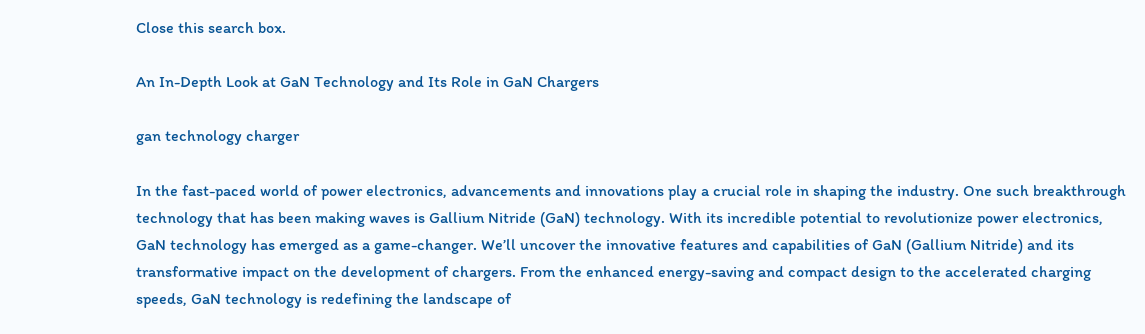Close this search box.

An In-Depth Look at GaN Technology and Its Role in GaN Chargers

gan technology charger

In the fast-paced world of power electronics, advancements and innovations play a crucial role in shaping the industry. One such breakthrough technology that has been making waves is Gallium Nitride (GaN) technology. With its incredible potential to revolutionize power electronics, GaN technology has emerged as a game-changer. We’ll uncover the innovative features and capabilities of GaN (Gallium Nitride) and its transformative impact on the development of chargers. From the enhanced energy-saving and compact design to the accelerated charging speeds, GaN technology is redefining the landscape of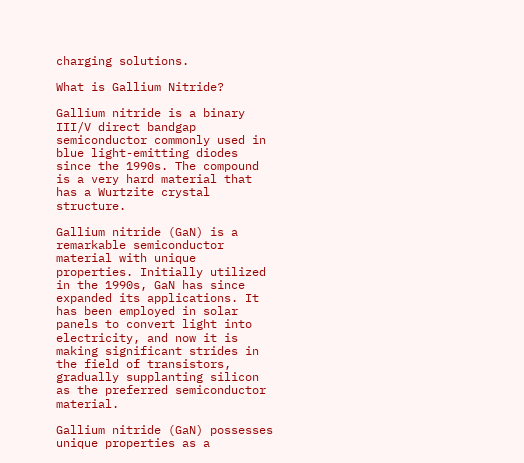charging solutions.

What is Gallium Nitride?

Gallium nitride is a binary III/V direct bandgap semiconductor commonly used in blue light-emitting diodes since the 1990s. The compound is a very hard material that has a Wurtzite crystal structure.

Gallium nitride (GaN) is a remarkable semiconductor material with unique properties. Initially utilized in the 1990s, GaN has since expanded its applications. It has been employed in solar panels to convert light into electricity, and now it is making significant strides in the field of transistors, gradually supplanting silicon as the preferred semiconductor material.

Gallium nitride (GaN) possesses unique properties as a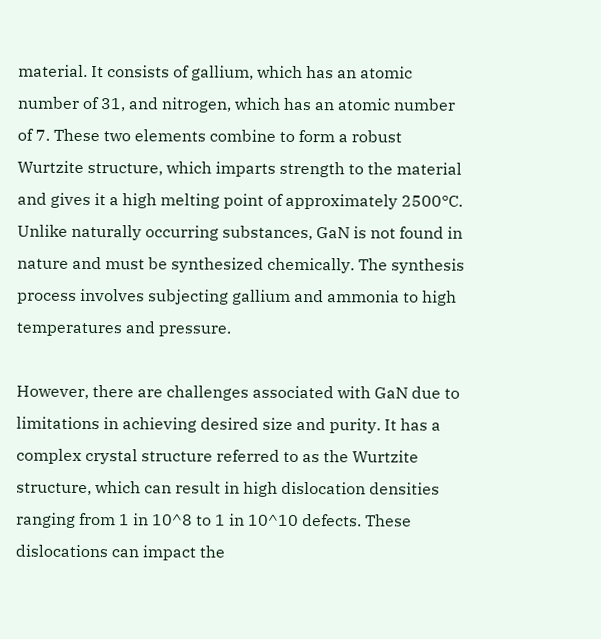material. It consists of gallium, which has an atomic number of 31, and nitrogen, which has an atomic number of 7. These two elements combine to form a robust Wurtzite structure, which imparts strength to the material and gives it a high melting point of approximately 2500°C.
Unlike naturally occurring substances, GaN is not found in nature and must be synthesized chemically. The synthesis process involves subjecting gallium and ammonia to high temperatures and pressure.

However, there are challenges associated with GaN due to limitations in achieving desired size and purity. It has a complex crystal structure referred to as the Wurtzite structure, which can result in high dislocation densities ranging from 1 in 10^8 to 1 in 10^10 defects. These dislocations can impact the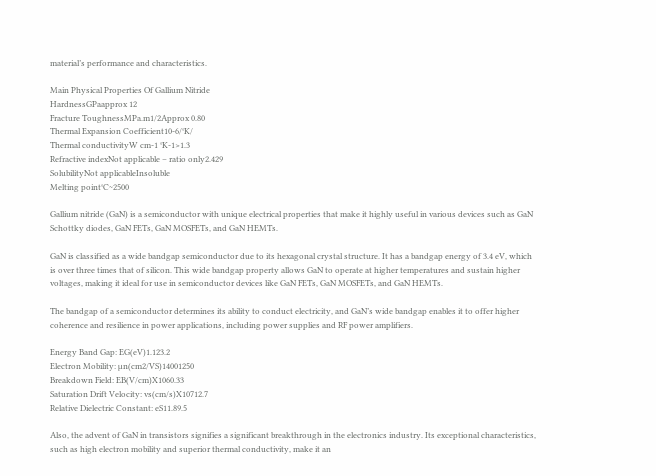material’s performance and characteristics.

Main Physical Properties Of Gallium Nitride
HardnessGPaapprox 12
Fracture ToughnessMPa.m1/2Approx 0.80
Thermal Expansion Coefficient10-6/°K/
Thermal conductivityW cm-1 °K-1>1.3
Refractive indexNot applicable – ratio only2.429
SolubilityNot applicableInsoluble
Melting point°C~2500

Gallium nitride (GaN) is a semiconductor with unique electrical properties that make it highly useful in various devices such as GaN Schottky diodes, GaN FETs, GaN MOSFETs, and GaN HEMTs.

GaN is classified as a wide bandgap semiconductor due to its hexagonal crystal structure. It has a bandgap energy of 3.4 eV, which is over three times that of silicon. This wide bandgap property allows GaN to operate at higher temperatures and sustain higher voltages, making it ideal for use in semiconductor devices like GaN FETs, GaN MOSFETs, and GaN HEMTs.

The bandgap of a semiconductor determines its ability to conduct electricity, and GaN’s wide bandgap enables it to offer higher coherence and resilience in power applications, including power supplies and RF power amplifiers.

Energy Band Gap: EG(eV)1.123.2
Electron Mobility: µn(cm2/VS)14001250
Breakdown Field: EB(V/cm)X1060.33
Saturation Drift Velocity: vs(cm/s)X10712.7
Relative Dielectric Constant: eS11.89.5

Also, the advent of GaN in transistors signifies a significant breakthrough in the electronics industry. Its exceptional characteristics, such as high electron mobility and superior thermal conductivity, make it an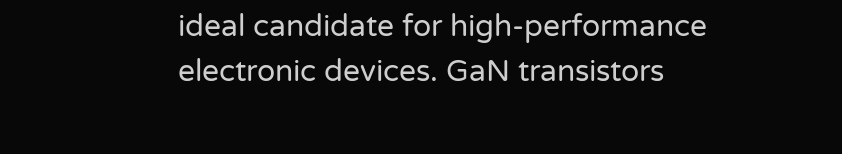ideal candidate for high-performance electronic devices. GaN transistors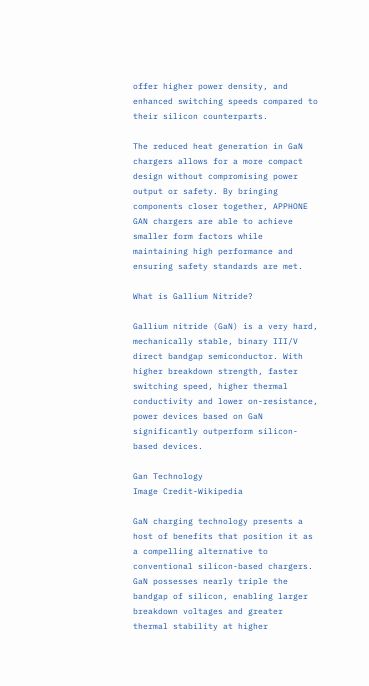offer higher power density, and enhanced switching speeds compared to their silicon counterparts.

The reduced heat generation in GaN chargers allows for a more compact design without compromising power output or safety. By bringing components closer together, APPHONE GAN chargers are able to achieve smaller form factors while maintaining high performance and ensuring safety standards are met.

What is Gallium Nitride?

Gallium nitride (GaN) is a very hard, mechanically stable, binary III/V direct bandgap semiconductor. With higher breakdown strength, faster switching speed, higher thermal conductivity and lower on-resistance, power devices based on GaN significantly outperform silicon-based devices.

Gan Technology
Image Credit-Wikipedia

GaN charging technology presents a host of benefits that position it as a compelling alternative to conventional silicon-based chargers. GaN possesses nearly triple the bandgap of silicon, enabling larger breakdown voltages and greater thermal stability at higher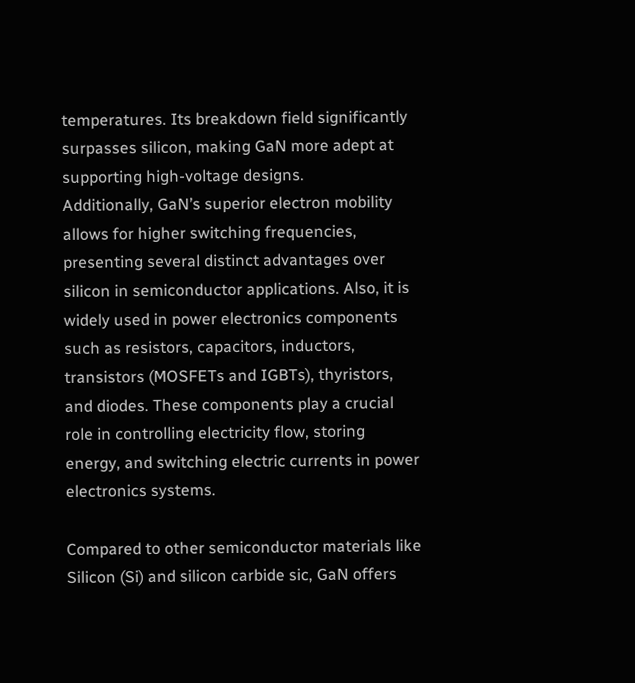temperatures. Its breakdown field significantly surpasses silicon, making GaN more adept at supporting high-voltage designs.
Additionally, GaN’s superior electron mobility allows for higher switching frequencies, presenting several distinct advantages over silicon in semiconductor applications. Also, it is widely used in power electronics components such as resistors, capacitors, inductors, transistors (MOSFETs and IGBTs), thyristors, and diodes. These components play a crucial role in controlling electricity flow, storing energy, and switching electric currents in power electronics systems.

Compared to other semiconductor materials like Silicon (Si) and silicon carbide sic, GaN offers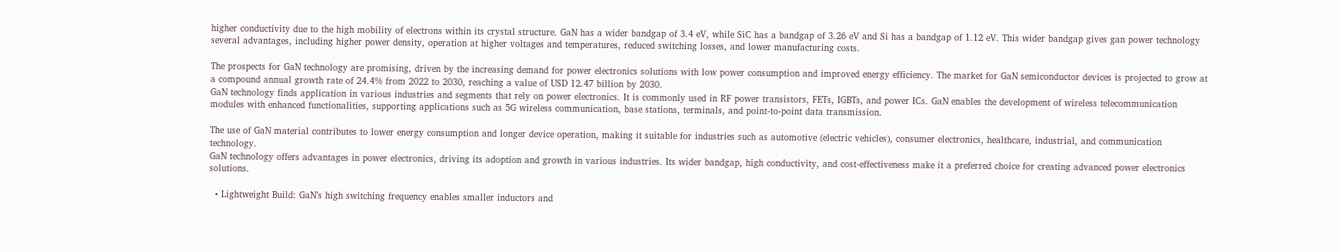higher conductivity due to the high mobility of electrons within its crystal structure. GaN has a wider bandgap of 3.4 eV, while SiC has a bandgap of 3.26 eV and Si has a bandgap of 1.12 eV. This wider bandgap gives gan power technology several advantages, including higher power density, operation at higher voltages and temperatures, reduced switching losses, and lower manufacturing costs.

The prospects for GaN technology are promising, driven by the increasing demand for power electronics solutions with low power consumption and improved energy efficiency. The market for GaN semiconductor devices is projected to grow at a compound annual growth rate of 24.4% from 2022 to 2030, reaching a value of USD 12.47 billion by 2030.
GaN technology finds application in various industries and segments that rely on power electronics. It is commonly used in RF power transistors, FETs, IGBTs, and power ICs. GaN enables the development of wireless telecommunication modules with enhanced functionalities, supporting applications such as 5G wireless communication, base stations, terminals, and point-to-point data transmission.

The use of GaN material contributes to lower energy consumption and longer device operation, making it suitable for industries such as automotive (electric vehicles), consumer electronics, healthcare, industrial, and communication technology.
GaN technology offers advantages in power electronics, driving its adoption and growth in various industries. Its wider bandgap, high conductivity, and cost-effectiveness make it a preferred choice for creating advanced power electronics solutions.

  • Lightweight Build: GaN’s high switching frequency enables smaller inductors and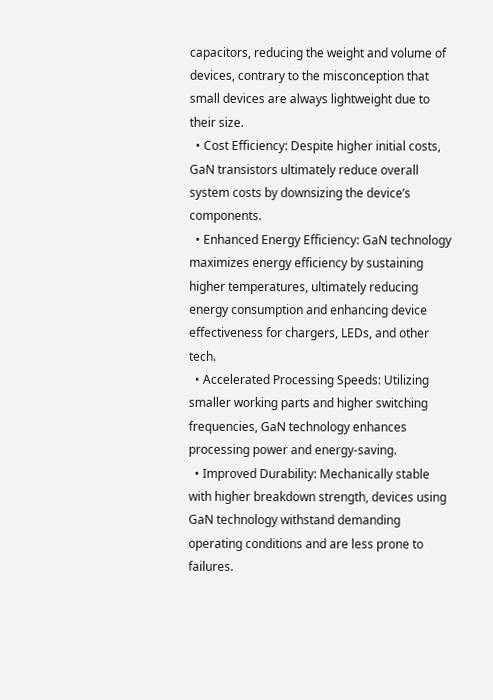capacitors, reducing the weight and volume of devices, contrary to the misconception that small devices are always lightweight due to their size.
  • Cost Efficiency: Despite higher initial costs, GaN transistors ultimately reduce overall system costs by downsizing the device’s components.
  • Enhanced Energy Efficiency: GaN technology maximizes energy efficiency by sustaining higher temperatures, ultimately reducing energy consumption and enhancing device effectiveness for chargers, LEDs, and other tech.
  • Accelerated Processing Speeds: Utilizing smaller working parts and higher switching frequencies, GaN technology enhances processing power and energy-saving.
  • Improved Durability: Mechanically stable with higher breakdown strength, devices using GaN technology withstand demanding operating conditions and are less prone to failures.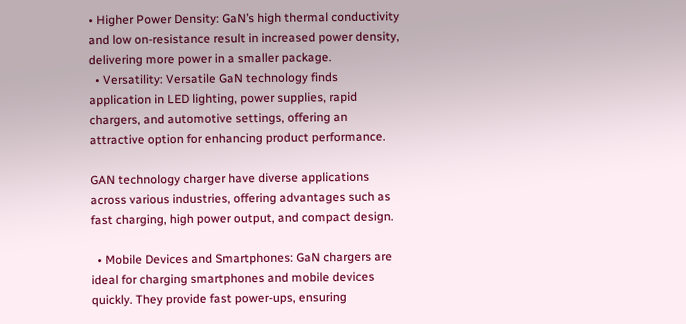• Higher Power Density: GaN’s high thermal conductivity and low on-resistance result in increased power density, delivering more power in a smaller package.
  • Versatility: Versatile GaN technology finds application in LED lighting, power supplies, rapid chargers, and automotive settings, offering an attractive option for enhancing product performance.

GAN technology charger have diverse applications across various industries, offering advantages such as fast charging, high power output, and compact design.

  • Mobile Devices and Smartphones: GaN chargers are ideal for charging smartphones and mobile devices quickly. They provide fast power-ups, ensuring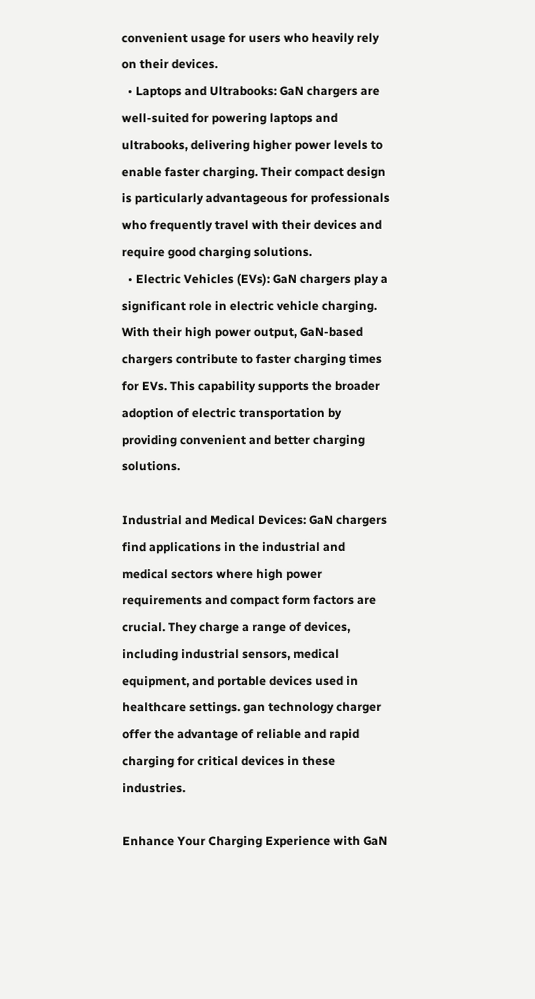convenient usage for users who heavily rely on their devices.
  • Laptops and Ultrabooks: GaN chargers are well-suited for powering laptops and ultrabooks, delivering higher power levels to enable faster charging. Their compact design is particularly advantageous for professionals who frequently travel with their devices and require good charging solutions.
  • Electric Vehicles (EVs): GaN chargers play a significant role in electric vehicle charging. With their high power output, GaN-based chargers contribute to faster charging times for EVs. This capability supports the broader adoption of electric transportation by providing convenient and better charging solutions.

Industrial and Medical Devices: GaN chargers find applications in the industrial and medical sectors where high power requirements and compact form factors are crucial. They charge a range of devices, including industrial sensors, medical equipment, and portable devices used in healthcare settings. gan technology charger offer the advantage of reliable and rapid charging for critical devices in these industries.

Enhance Your Charging Experience with GaN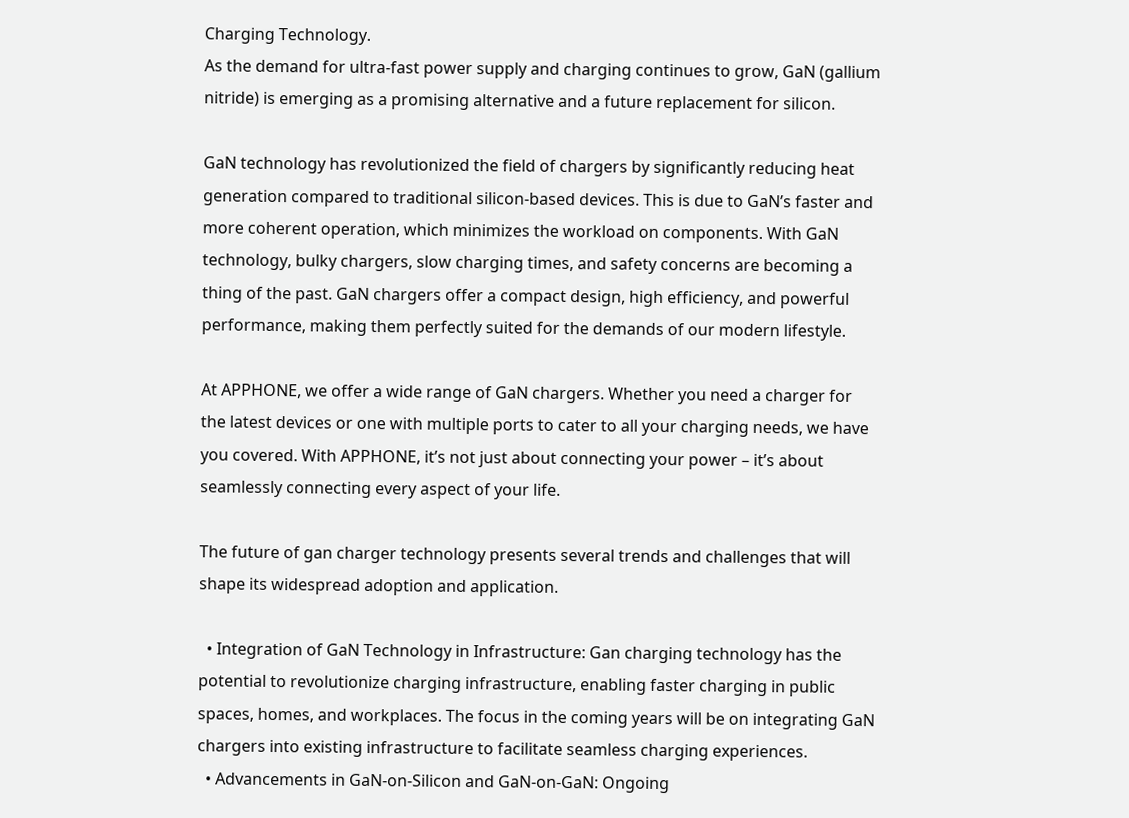Charging Technology.
As the demand for ultra-fast power supply and charging continues to grow, GaN (gallium nitride) is emerging as a promising alternative and a future replacement for silicon.

GaN technology has revolutionized the field of chargers by significantly reducing heat generation compared to traditional silicon-based devices. This is due to GaN’s faster and more coherent operation, which minimizes the workload on components. With GaN technology, bulky chargers, slow charging times, and safety concerns are becoming a thing of the past. GaN chargers offer a compact design, high efficiency, and powerful performance, making them perfectly suited for the demands of our modern lifestyle.

At APPHONE, we offer a wide range of GaN chargers. Whether you need a charger for the latest devices or one with multiple ports to cater to all your charging needs, we have you covered. With APPHONE, it’s not just about connecting your power – it’s about seamlessly connecting every aspect of your life.

The future of gan charger technology presents several trends and challenges that will shape its widespread adoption and application.

  • Integration of GaN Technology in Infrastructure: Gan charging technology has the potential to revolutionize charging infrastructure, enabling faster charging in public spaces, homes, and workplaces. The focus in the coming years will be on integrating GaN chargers into existing infrastructure to facilitate seamless charging experiences.
  • Advancements in GaN-on-Silicon and GaN-on-GaN: Ongoing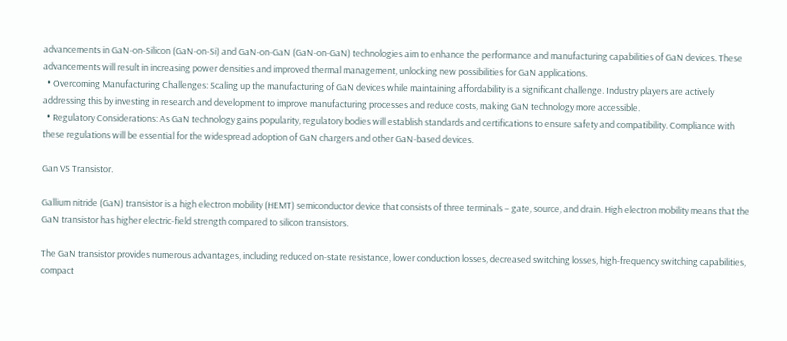advancements in GaN-on-Silicon (GaN-on-Si) and GaN-on-GaN (GaN-on-GaN) technologies aim to enhance the performance and manufacturing capabilities of GaN devices. These advancements will result in increasing power densities and improved thermal management, unlocking new possibilities for GaN applications.
  • Overcoming Manufacturing Challenges: Scaling up the manufacturing of GaN devices while maintaining affordability is a significant challenge. Industry players are actively addressing this by investing in research and development to improve manufacturing processes and reduce costs, making GaN technology more accessible.
  • Regulatory Considerations: As GaN technology gains popularity, regulatory bodies will establish standards and certifications to ensure safety and compatibility. Compliance with these regulations will be essential for the widespread adoption of GaN chargers and other GaN-based devices.

Gan VS Transistor.

Gallium nitride (GaN) transistor is a high electron mobility (HEMT) semiconductor device that consists of three terminals – gate, source, and drain. High electron mobility means that the GaN transistor has higher electric-field strength compared to silicon transistors.

The GaN transistor provides numerous advantages, including reduced on-state resistance, lower conduction losses, decreased switching losses, high-frequency switching capabilities, compact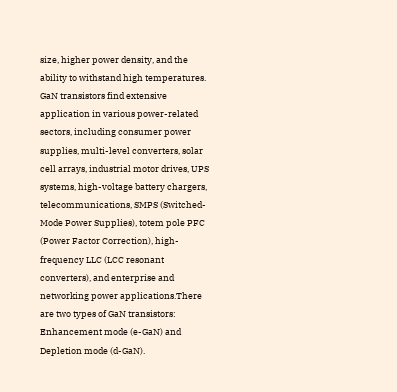size, higher power density, and the ability to withstand high temperatures.
GaN transistors find extensive application in various power-related sectors, including consumer power supplies, multi-level converters, solar cell arrays, industrial motor drives, UPS systems, high-voltage battery chargers, telecommunications, SMPS (Switched-Mode Power Supplies), totem pole PFC (Power Factor Correction), high-frequency LLC (LCC resonant converters), and enterprise and networking power applications.There are two types of GaN transistors: Enhancement mode (e-GaN) and Depletion mode (d-GaN).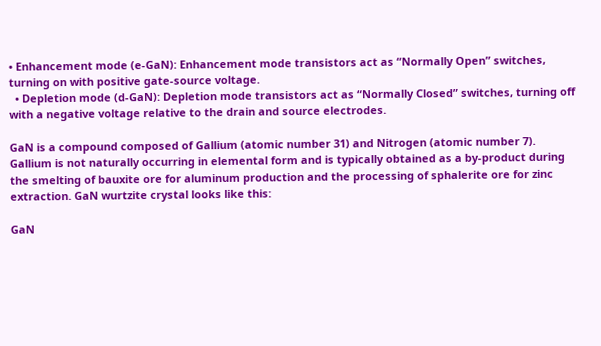• Enhancement mode (e-GaN): Enhancement mode transistors act as “Normally Open” switches, turning on with positive gate-source voltage.
  • Depletion mode (d-GaN): Depletion mode transistors act as “Normally Closed” switches, turning off with a negative voltage relative to the drain and source electrodes.

GaN is a compound composed of Gallium (atomic number 31) and Nitrogen (atomic number 7). Gallium is not naturally occurring in elemental form and is typically obtained as a by-product during the smelting of bauxite ore for aluminum production and the processing of sphalerite ore for zinc extraction. GaN wurtzite crystal looks like this:

GaN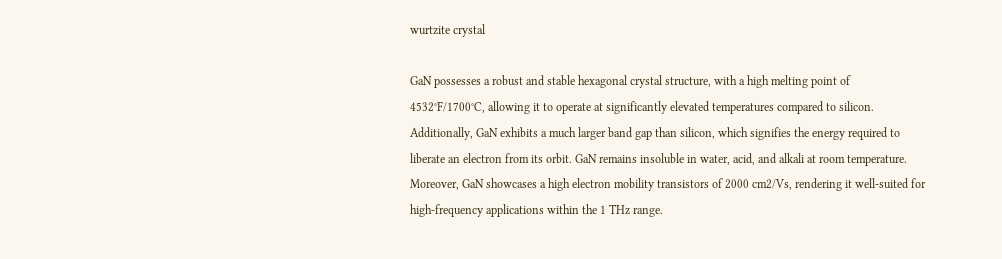wurtzite crystal

GaN possesses a robust and stable hexagonal crystal structure, with a high melting point of 4532°F/1700°C, allowing it to operate at significantly elevated temperatures compared to silicon. Additionally, GaN exhibits a much larger band gap than silicon, which signifies the energy required to liberate an electron from its orbit. GaN remains insoluble in water, acid, and alkali at room temperature. Moreover, GaN showcases a high electron mobility transistors of 2000 cm2/Vs, rendering it well-suited for high-frequency applications within the 1 THz range.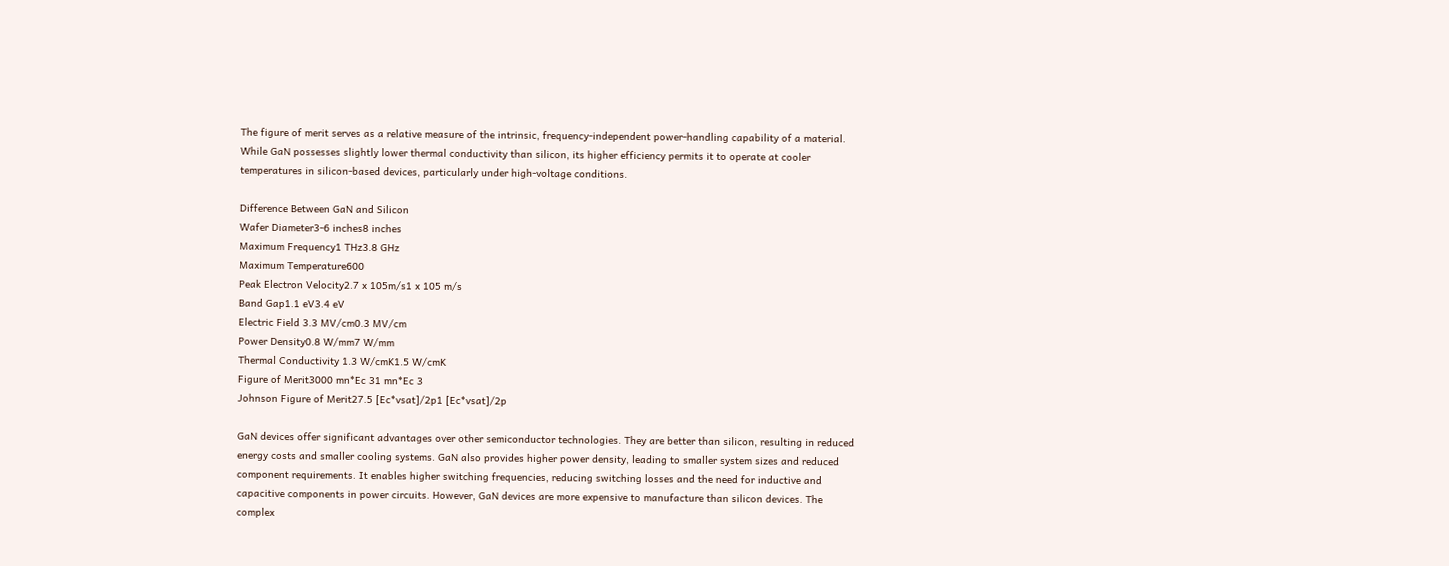The figure of merit serves as a relative measure of the intrinsic, frequency-independent power-handling capability of a material. While GaN possesses slightly lower thermal conductivity than silicon, its higher efficiency permits it to operate at cooler temperatures in silicon-based devices, particularly under high-voltage conditions.

Difference Between GaN and Silicon
Wafer Diameter3-6 inches8 inches
Maximum Frequency1 THz3.8 GHz
Maximum Temperature600
Peak Electron Velocity2.7 x 105m/s1 x 105 m/s
Band Gap1.1 eV3.4 eV
Electric Field 3.3 MV/cm0.3 MV/cm
Power Density0.8 W/mm7 W/mm
Thermal Conductivity 1.3 W/cmK1.5 W/cmK
Figure of Merit3000 mn*Ec 31 mn*Ec 3
Johnson Figure of Merit27.5 [Ec*vsat]/2p1 [Ec*vsat]/2p

GaN devices offer significant advantages over other semiconductor technologies. They are better than silicon, resulting in reduced energy costs and smaller cooling systems. GaN also provides higher power density, leading to smaller system sizes and reduced component requirements. It enables higher switching frequencies, reducing switching losses and the need for inductive and capacitive components in power circuits. However, GaN devices are more expensive to manufacture than silicon devices. The complex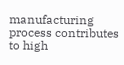manufacturing process contributes to high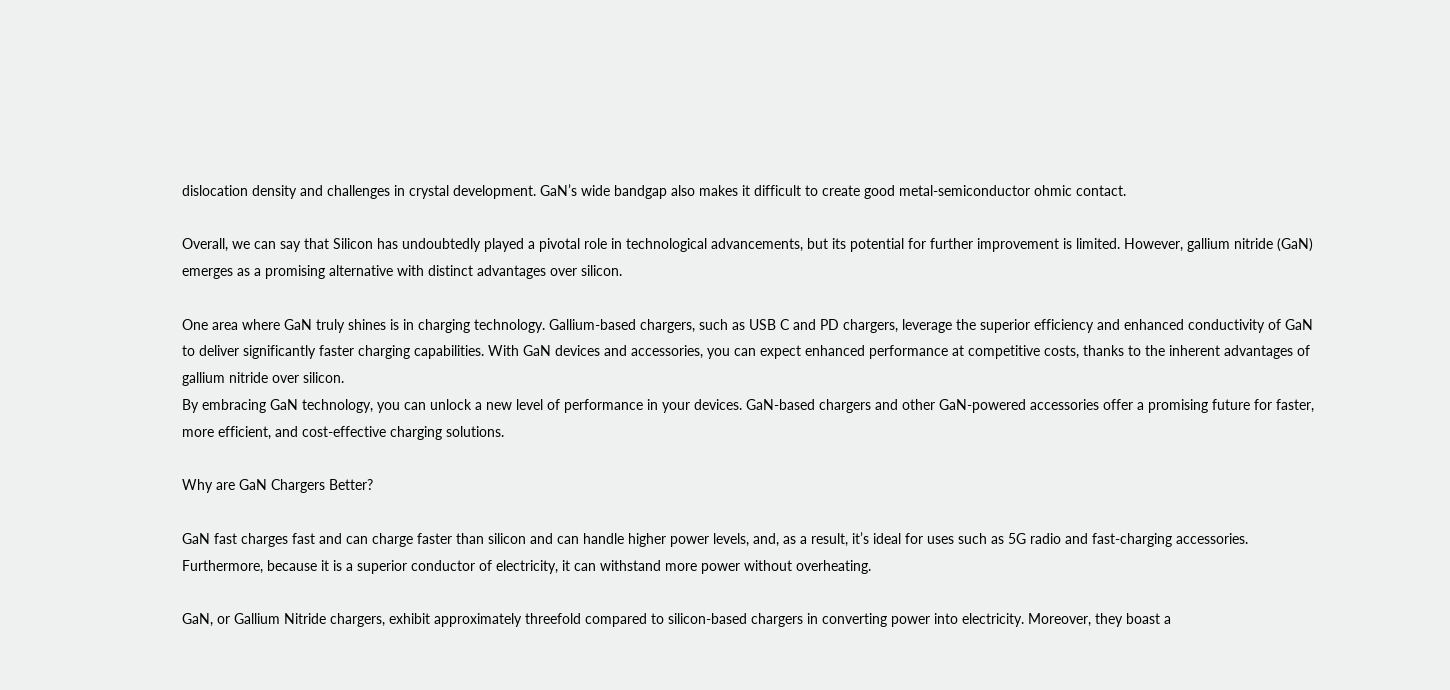dislocation density and challenges in crystal development. GaN’s wide bandgap also makes it difficult to create good metal-semiconductor ohmic contact.

Overall, we can say that Silicon has undoubtedly played a pivotal role in technological advancements, but its potential for further improvement is limited. However, gallium nitride (GaN) emerges as a promising alternative with distinct advantages over silicon.

One area where GaN truly shines is in charging technology. Gallium-based chargers, such as USB C and PD chargers, leverage the superior efficiency and enhanced conductivity of GaN to deliver significantly faster charging capabilities. With GaN devices and accessories, you can expect enhanced performance at competitive costs, thanks to the inherent advantages of gallium nitride over silicon.
By embracing GaN technology, you can unlock a new level of performance in your devices. GaN-based chargers and other GaN-powered accessories offer a promising future for faster, more efficient, and cost-effective charging solutions.

Why are GaN Chargers Better?

GaN fast charges fast and can charge faster than silicon and can handle higher power levels, and, as a result, it’s ideal for uses such as 5G radio and fast-charging accessories. Furthermore, because it is a superior conductor of electricity, it can withstand more power without overheating.

GaN, or Gallium Nitride chargers, exhibit approximately threefold compared to silicon-based chargers in converting power into electricity. Moreover, they boast a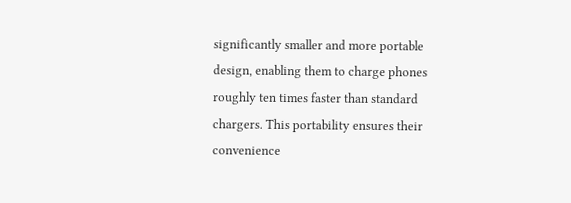significantly smaller and more portable design, enabling them to charge phones roughly ten times faster than standard chargers. This portability ensures their convenience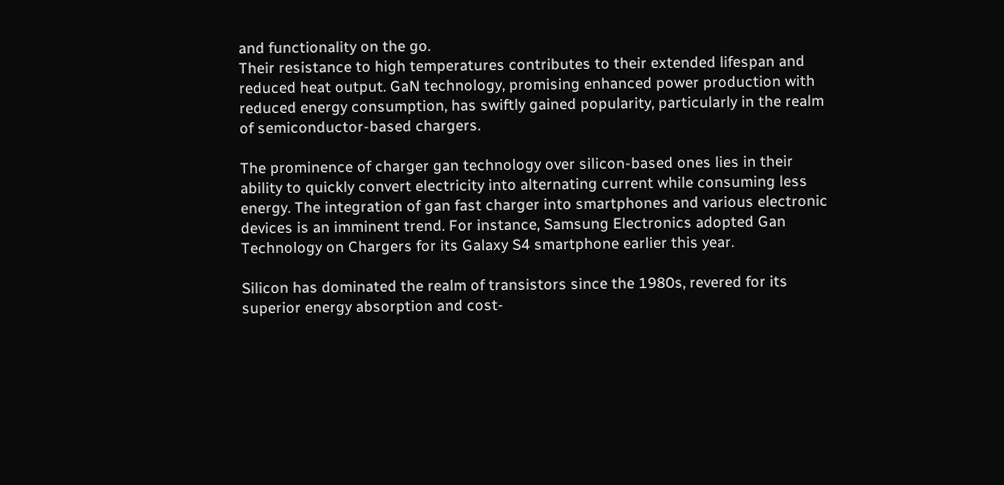and functionality on the go.
Their resistance to high temperatures contributes to their extended lifespan and reduced heat output. GaN technology, promising enhanced power production with reduced energy consumption, has swiftly gained popularity, particularly in the realm of semiconductor-based chargers.

The prominence of charger gan technology over silicon-based ones lies in their ability to quickly convert electricity into alternating current while consuming less energy. The integration of gan fast charger into smartphones and various electronic devices is an imminent trend. For instance, Samsung Electronics adopted Gan Technology on Chargers for its Galaxy S4 smartphone earlier this year.

Silicon has dominated the realm of transistors since the 1980s, revered for its superior energy absorption and cost-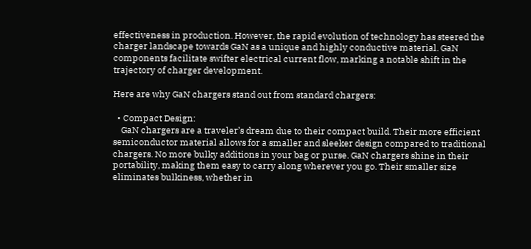effectiveness in production. However, the rapid evolution of technology has steered the charger landscape towards GaN as a unique and highly conductive material. GaN components facilitate swifter electrical current flow, marking a notable shift in the trajectory of charger development.

Here are why GaN chargers stand out from standard chargers:

  • Compact Design:
    GaN chargers are a traveler’s dream due to their compact build. Their more efficient semiconductor material allows for a smaller and sleeker design compared to traditional chargers. No more bulky additions in your bag or purse. GaN chargers shine in their portability, making them easy to carry along wherever you go. Their smaller size eliminates bulkiness, whether in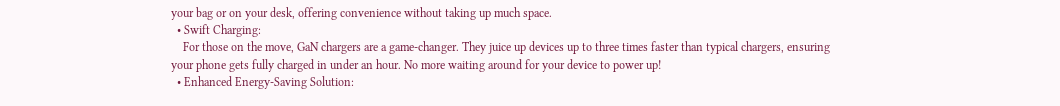your bag or on your desk, offering convenience without taking up much space.
  • Swift Charging:
    For those on the move, GaN chargers are a game-changer. They juice up devices up to three times faster than typical chargers, ensuring your phone gets fully charged in under an hour. No more waiting around for your device to power up!
  • Enhanced Energy-Saving Solution: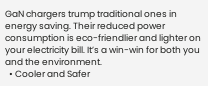GaN chargers trump traditional ones in energy saving. Their reduced power consumption is eco-friendlier and lighter on your electricity bill. It’s a win-win for both you and the environment.
  • Cooler and Safer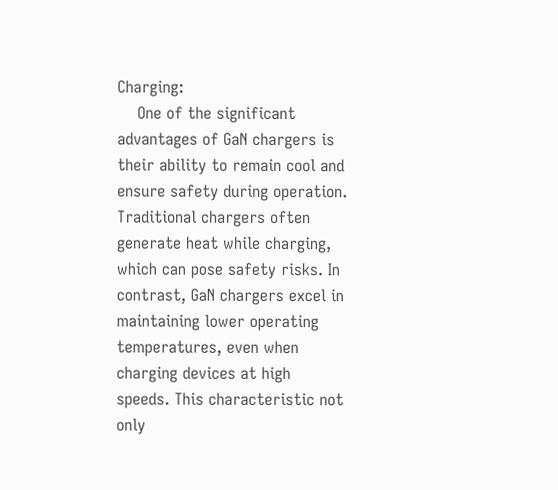Charging:
    One of the significant advantages of GaN chargers is their ability to remain cool and ensure safety during operation. Traditional chargers often generate heat while charging, which can pose safety risks. In contrast, GaN chargers excel in maintaining lower operating temperatures, even when charging devices at high speeds. This characteristic not only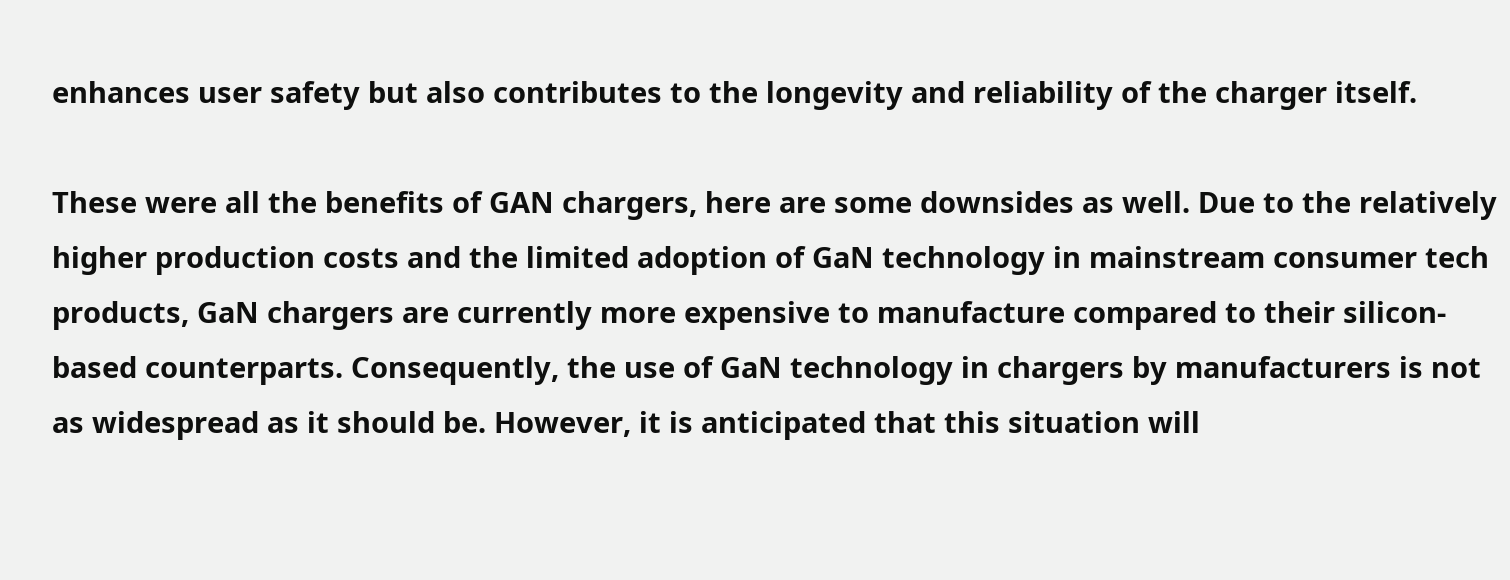enhances user safety but also contributes to the longevity and reliability of the charger itself.

These were all the benefits of GAN chargers, here are some downsides as well. Due to the relatively higher production costs and the limited adoption of GaN technology in mainstream consumer tech products, GaN chargers are currently more expensive to manufacture compared to their silicon-based counterparts. Consequently, the use of GaN technology in chargers by manufacturers is not as widespread as it should be. However, it is anticipated that this situation will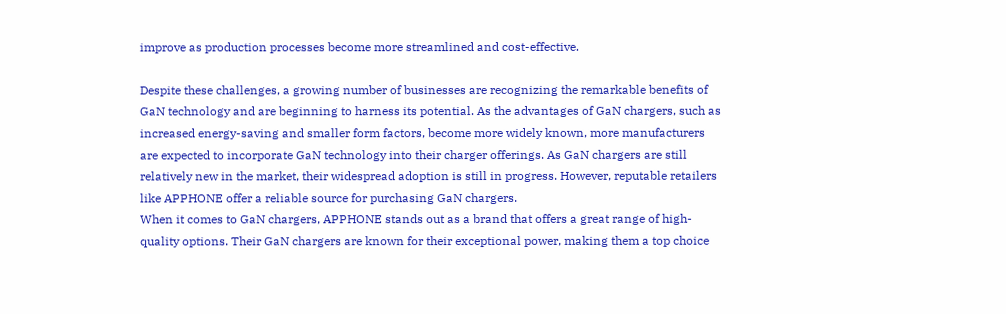improve as production processes become more streamlined and cost-effective.

Despite these challenges, a growing number of businesses are recognizing the remarkable benefits of GaN technology and are beginning to harness its potential. As the advantages of GaN chargers, such as increased energy-saving and smaller form factors, become more widely known, more manufacturers are expected to incorporate GaN technology into their charger offerings. As GaN chargers are still relatively new in the market, their widespread adoption is still in progress. However, reputable retailers like APPHONE offer a reliable source for purchasing GaN chargers.
When it comes to GaN chargers, APPHONE stands out as a brand that offers a great range of high-quality options. Their GaN chargers are known for their exceptional power, making them a top choice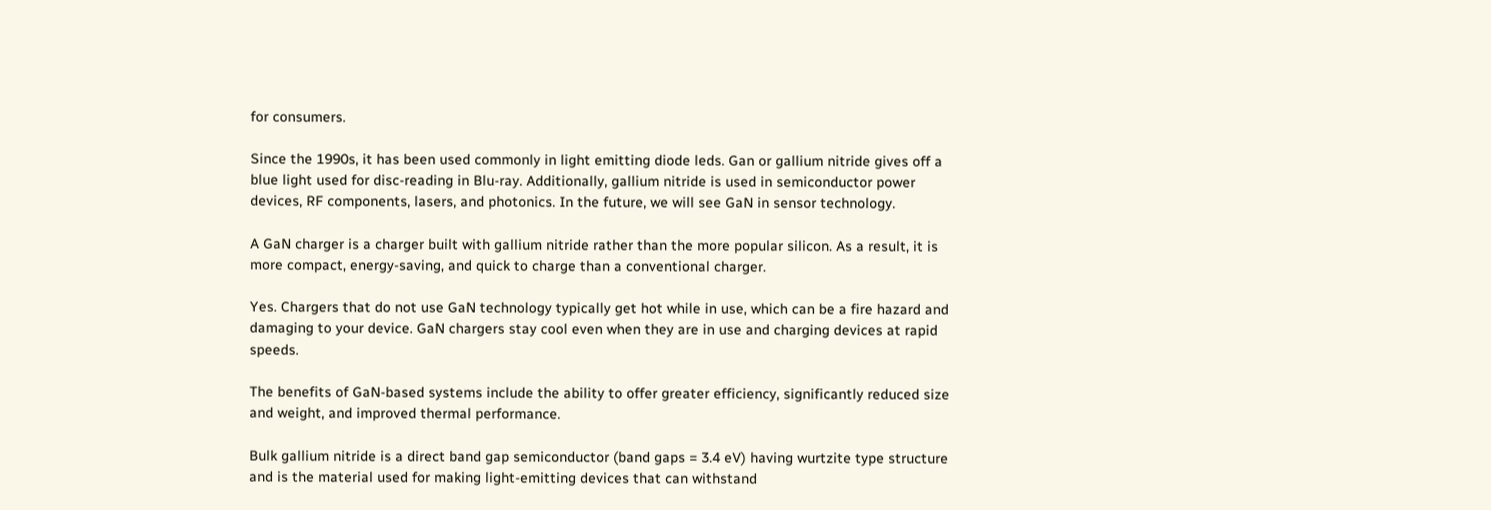for consumers.

Since the 1990s, it has been used commonly in light emitting diode leds. Gan or gallium nitride gives off a blue light used for disc-reading in Blu-ray. Additionally, gallium nitride is used in semiconductor power devices, RF components, lasers, and photonics. In the future, we will see GaN in sensor technology.

A GaN charger is a charger built with gallium nitride rather than the more popular silicon. As a result, it is more compact, energy-saving, and quick to charge than a conventional charger.

Yes. Chargers that do not use GaN technology typically get hot while in use, which can be a fire hazard and damaging to your device. GaN chargers stay cool even when they are in use and charging devices at rapid speeds.

The benefits of GaN-based systems include the ability to offer greater efficiency, significantly reduced size and weight, and improved thermal performance.

Bulk gallium nitride is a direct band gap semiconductor (band gaps = 3.4 eV) having wurtzite type structure and is the material used for making light-emitting devices that can withstand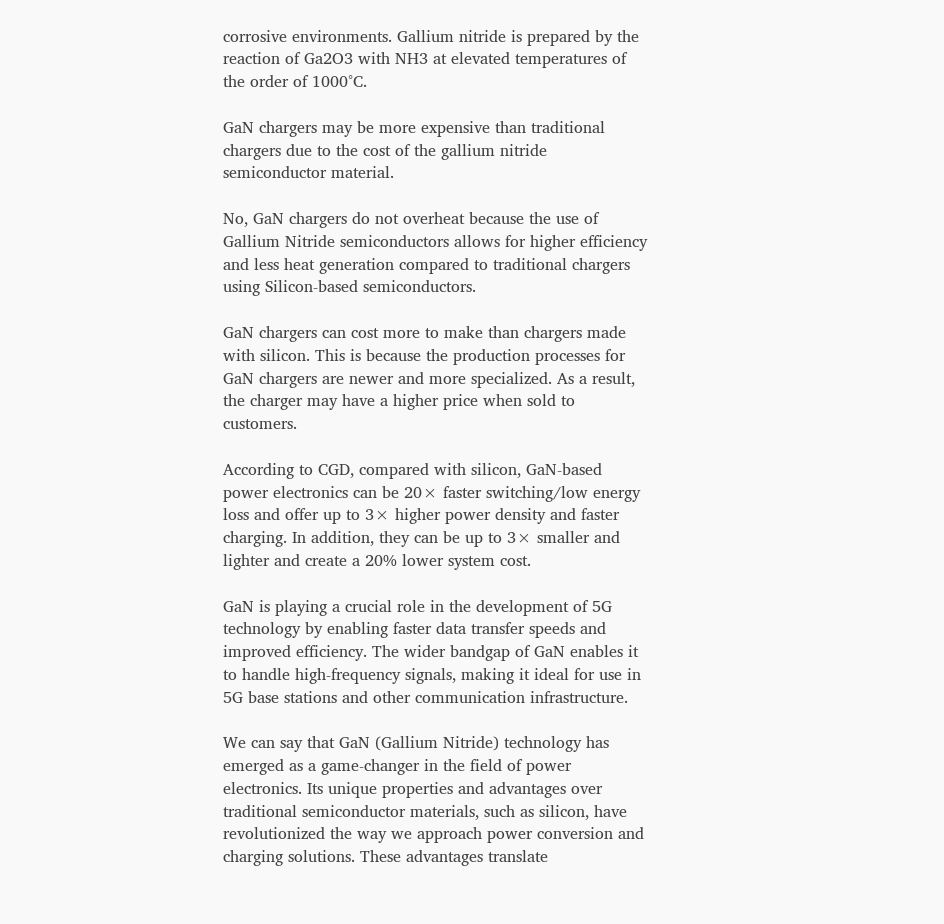corrosive environments. Gallium nitride is prepared by the reaction of Ga2O3 with NH3 at elevated temperatures of the order of 1000°C.

GaN chargers may be more expensive than traditional chargers due to the cost of the gallium nitride semiconductor material.

No, GaN chargers do not overheat because the use of Gallium Nitride semiconductors allows for higher efficiency and less heat generation compared to traditional chargers using Silicon-based semiconductors.

GaN chargers can cost more to make than chargers made with silicon. This is because the production processes for GaN chargers are newer and more specialized. As a result, the charger may have a higher price when sold to customers.

According to CGD, compared with silicon, GaN-based power electronics can be 20× faster switching/low energy loss and offer up to 3× higher power density and faster charging. In addition, they can be up to 3× smaller and lighter and create a 20% lower system cost.

GaN is playing a crucial role in the development of 5G technology by enabling faster data transfer speeds and improved efficiency. The wider bandgap of GaN enables it to handle high-frequency signals, making it ideal for use in 5G base stations and other communication infrastructure.

We can say that GaN (Gallium Nitride) technology has emerged as a game-changer in the field of power electronics. Its unique properties and advantages over traditional semiconductor materials, such as silicon, have revolutionized the way we approach power conversion and charging solutions. These advantages translate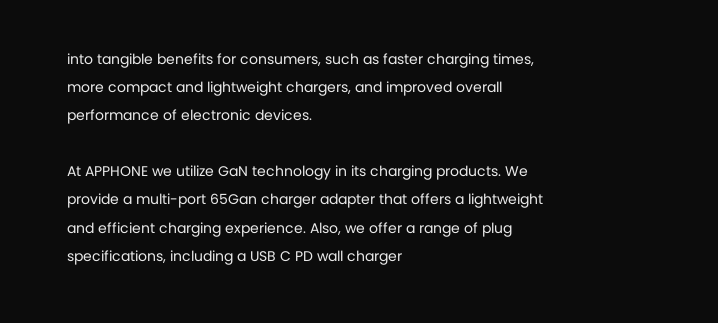into tangible benefits for consumers, such as faster charging times, more compact and lightweight chargers, and improved overall performance of electronic devices.

At APPHONE we utilize GaN technology in its charging products. We provide a multi-port 65Gan charger adapter that offers a lightweight and efficient charging experience. Also, we offer a range of plug specifications, including a USB C PD wall charger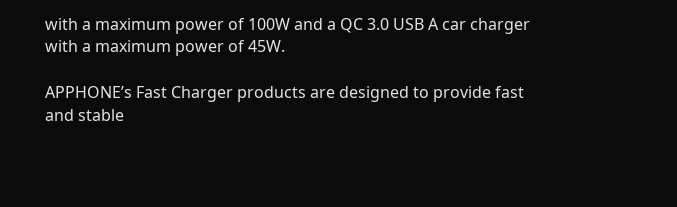with a maximum power of 100W and a QC 3.0 USB A car charger with a maximum power of 45W.

APPHONE’s Fast Charger products are designed to provide fast and stable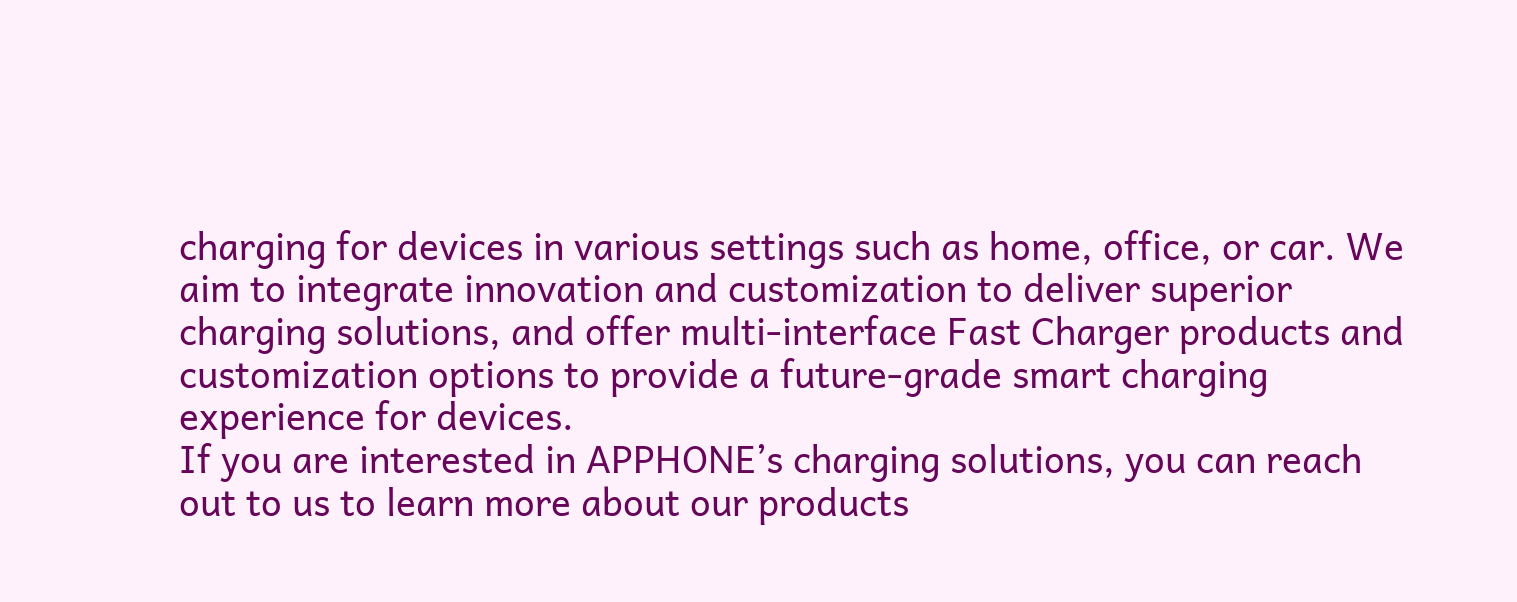charging for devices in various settings such as home, office, or car. We aim to integrate innovation and customization to deliver superior charging solutions, and offer multi-interface Fast Charger products and customization options to provide a future-grade smart charging experience for devices.
If you are interested in APPHONE’s charging solutions, you can reach out to us to learn more about our products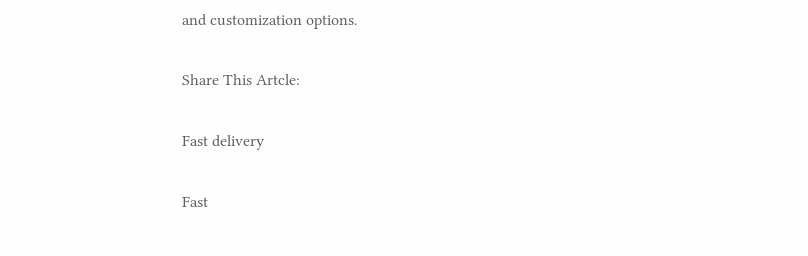and customization options.

Share This Artcle:

Fast delivery

Fast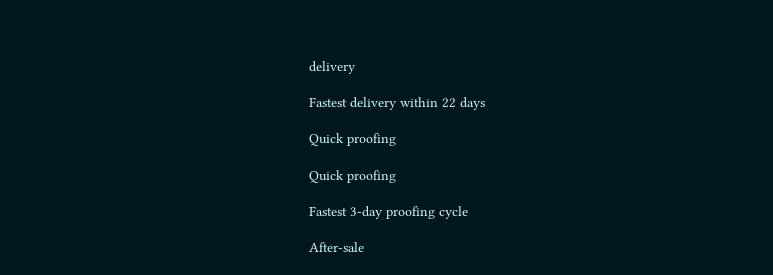delivery

Fastest delivery within 22 days

Quick proofing

Quick proofing

Fastest 3-day proofing cycle

After-sale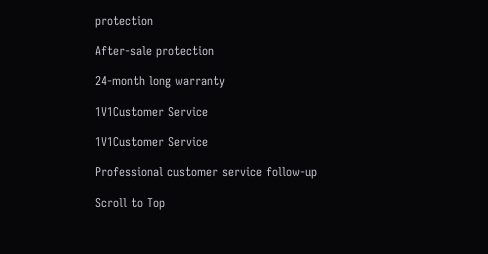protection

After-sale protection

24-month long warranty

1V1Customer Service

1V1Customer Service

Professional customer service follow-up

Scroll to Top